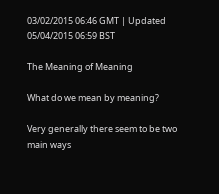03/02/2015 06:46 GMT | Updated 05/04/2015 06:59 BST

The Meaning of Meaning

What do we mean by meaning?

Very generally there seem to be two main ways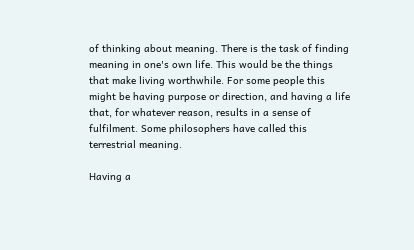of thinking about meaning. There is the task of finding meaning in one's own life. This would be the things that make living worthwhile. For some people this might be having purpose or direction, and having a life that, for whatever reason, results in a sense of fulfilment. Some philosophers have called this terrestrial meaning.

Having a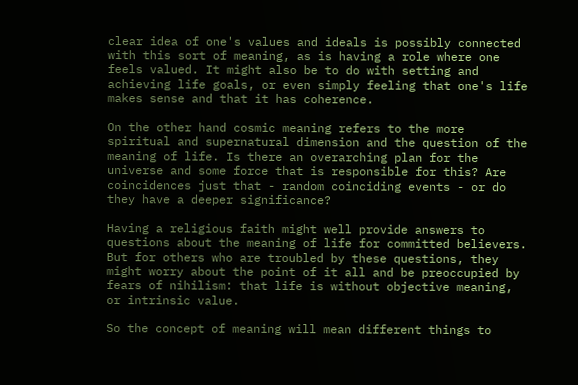clear idea of one's values and ideals is possibly connected with this sort of meaning, as is having a role where one feels valued. It might also be to do with setting and achieving life goals, or even simply feeling that one's life makes sense and that it has coherence.

On the other hand cosmic meaning refers to the more spiritual and supernatural dimension and the question of the meaning of life. Is there an overarching plan for the universe and some force that is responsible for this? Are coincidences just that - random coinciding events - or do they have a deeper significance?

Having a religious faith might well provide answers to questions about the meaning of life for committed believers. But for others who are troubled by these questions, they might worry about the point of it all and be preoccupied by fears of nihilism: that life is without objective meaning, or intrinsic value.

So the concept of meaning will mean different things to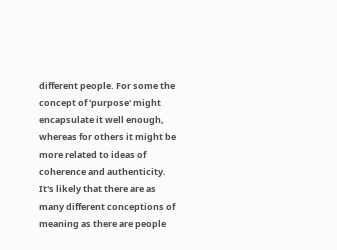different people. For some the concept of 'purpose' might encapsulate it well enough, whereas for others it might be more related to ideas of coherence and authenticity. It's likely that there are as many different conceptions of meaning as there are people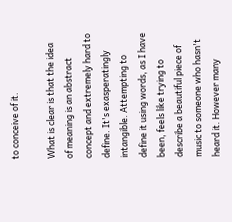to conceive of it.

What is clear is that the idea of meaning is an abstract concept and extremely hard to define. It's exasperatingly intangible. Attempting to define it using words, as I have been, feels like trying to describe a beautiful piece of music to someone who hasn't heard it. However many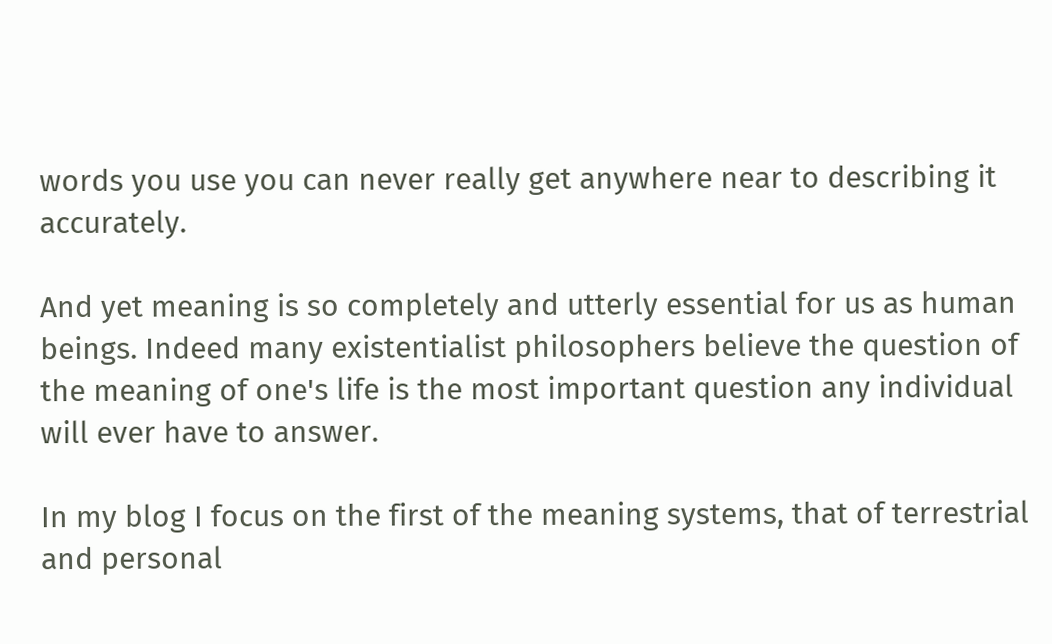words you use you can never really get anywhere near to describing it accurately.

And yet meaning is so completely and utterly essential for us as human beings. Indeed many existentialist philosophers believe the question of the meaning of one's life is the most important question any individual will ever have to answer.

In my blog I focus on the first of the meaning systems, that of terrestrial and personal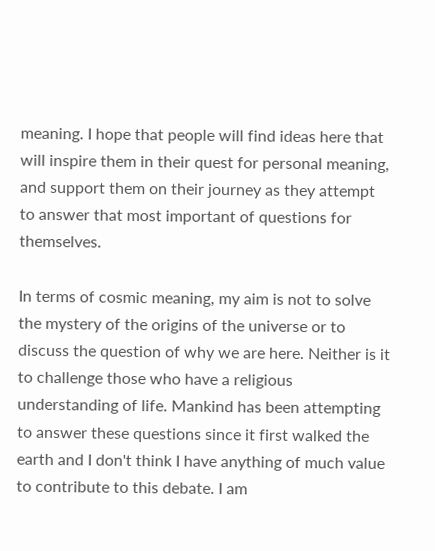meaning. I hope that people will find ideas here that will inspire them in their quest for personal meaning, and support them on their journey as they attempt to answer that most important of questions for themselves.

In terms of cosmic meaning, my aim is not to solve the mystery of the origins of the universe or to discuss the question of why we are here. Neither is it to challenge those who have a religious understanding of life. Mankind has been attempting to answer these questions since it first walked the earth and I don't think I have anything of much value to contribute to this debate. I am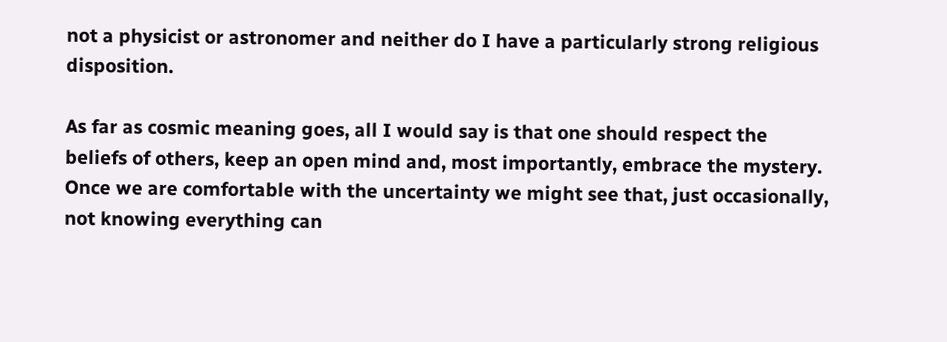not a physicist or astronomer and neither do I have a particularly strong religious disposition.

As far as cosmic meaning goes, all I would say is that one should respect the beliefs of others, keep an open mind and, most importantly, embrace the mystery. Once we are comfortable with the uncertainty we might see that, just occasionally, not knowing everything can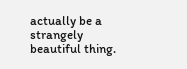actually be a strangely beautiful thing.